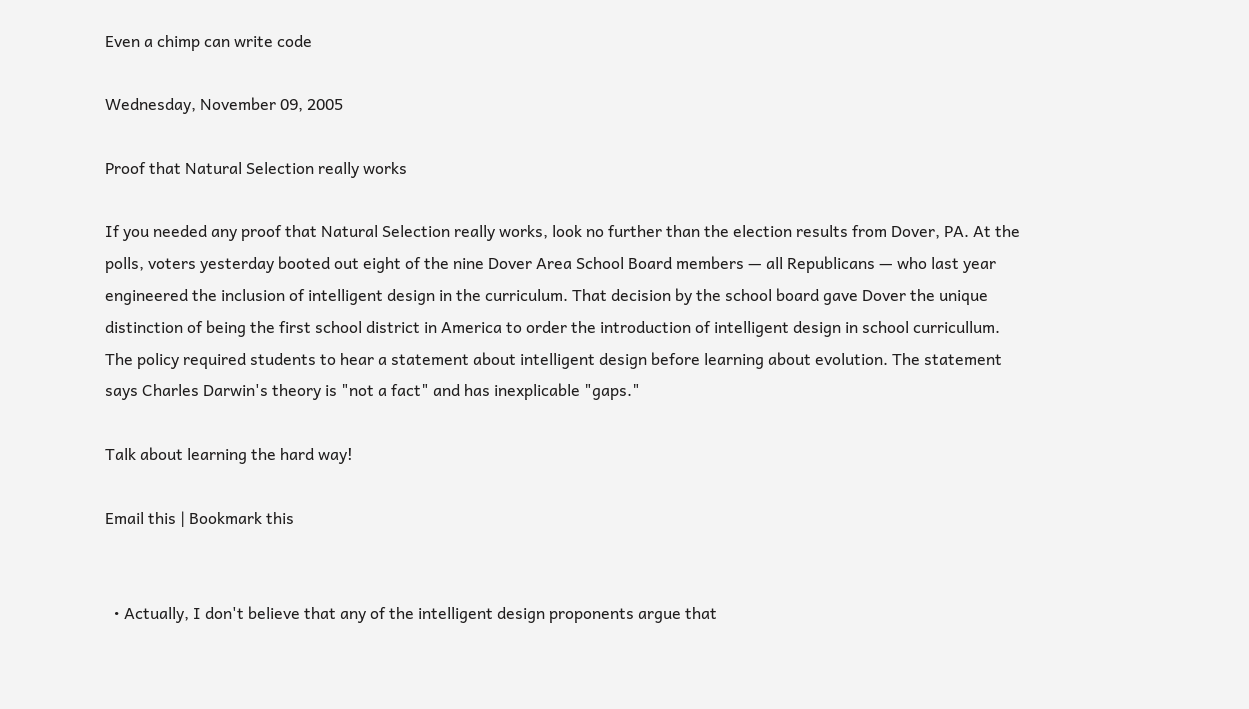Even a chimp can write code

Wednesday, November 09, 2005

Proof that Natural Selection really works

If you needed any proof that Natural Selection really works, look no further than the election results from Dover, PA. At the polls, voters yesterday booted out eight of the nine Dover Area School Board members — all Republicans — who last year engineered the inclusion of intelligent design in the curriculum. That decision by the school board gave Dover the unique distinction of being the first school district in America to order the introduction of intelligent design in school curricullum. The policy required students to hear a statement about intelligent design before learning about evolution. The statement says Charles Darwin's theory is "not a fact" and has inexplicable "gaps."

Talk about learning the hard way!

Email this | Bookmark this


  • Actually, I don't believe that any of the intelligent design proponents argue that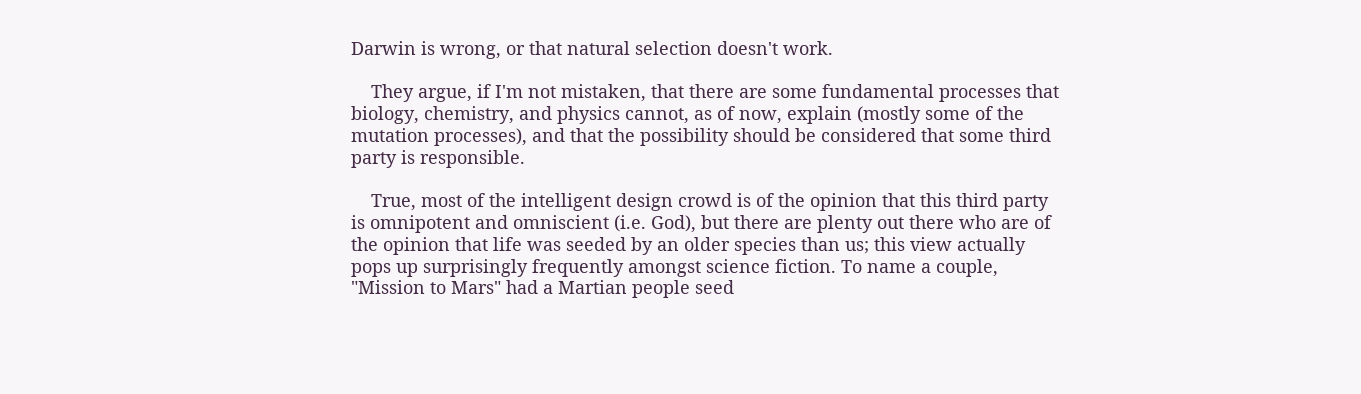Darwin is wrong, or that natural selection doesn't work.

    They argue, if I'm not mistaken, that there are some fundamental processes that biology, chemistry, and physics cannot, as of now, explain (mostly some of the mutation processes), and that the possibility should be considered that some third party is responsible.

    True, most of the intelligent design crowd is of the opinion that this third party is omnipotent and omniscient (i.e. God), but there are plenty out there who are of the opinion that life was seeded by an older species than us; this view actually pops up surprisingly frequently amongst science fiction. To name a couple, "Mission to Mars" had a Martian people seed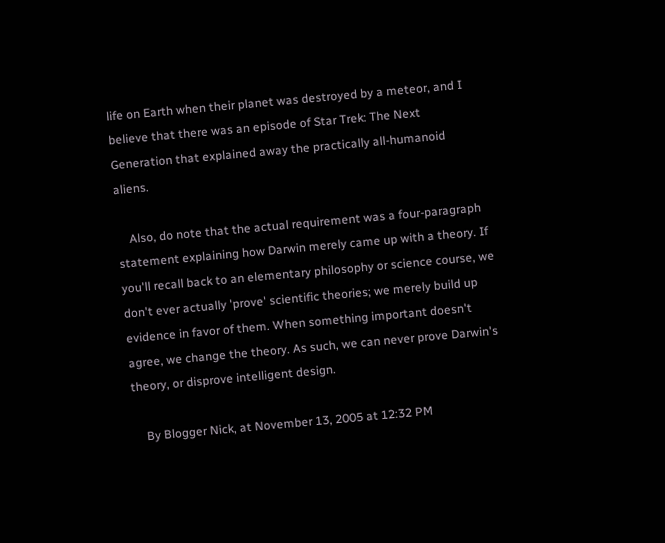life on Earth when their planet was destroyed by a meteor, and I believe that there was an episode of Star Trek: The Next Generation that explained away the practically all-humanoid aliens.

    Also, do note that the actual requirement was a four-paragraph statement explaining how Darwin merely came up with a theory. If you'll recall back to an elementary philosophy or science course, we don't ever actually 'prove' scientific theories; we merely build up evidence in favor of them. When something important doesn't agree, we change the theory. As such, we can never prove Darwin's theory, or disprove intelligent design.

    By Blogger Nick, at November 13, 2005 at 12:32 PM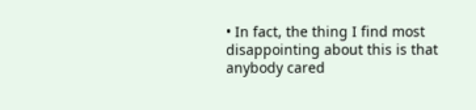• In fact, the thing I find most disappointing about this is that anybody cared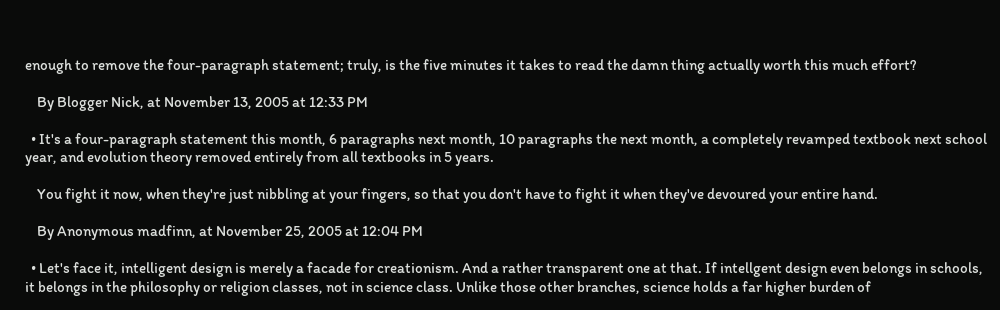enough to remove the four-paragraph statement; truly, is the five minutes it takes to read the damn thing actually worth this much effort?

    By Blogger Nick, at November 13, 2005 at 12:33 PM

  • It's a four-paragraph statement this month, 6 paragraphs next month, 10 paragraphs the next month, a completely revamped textbook next school year, and evolution theory removed entirely from all textbooks in 5 years.

    You fight it now, when they're just nibbling at your fingers, so that you don't have to fight it when they've devoured your entire hand.

    By Anonymous madfinn, at November 25, 2005 at 12:04 PM

  • Let's face it, intelligent design is merely a facade for creationism. And a rather transparent one at that. If intellgent design even belongs in schools, it belongs in the philosophy or religion classes, not in science class. Unlike those other branches, science holds a far higher burden of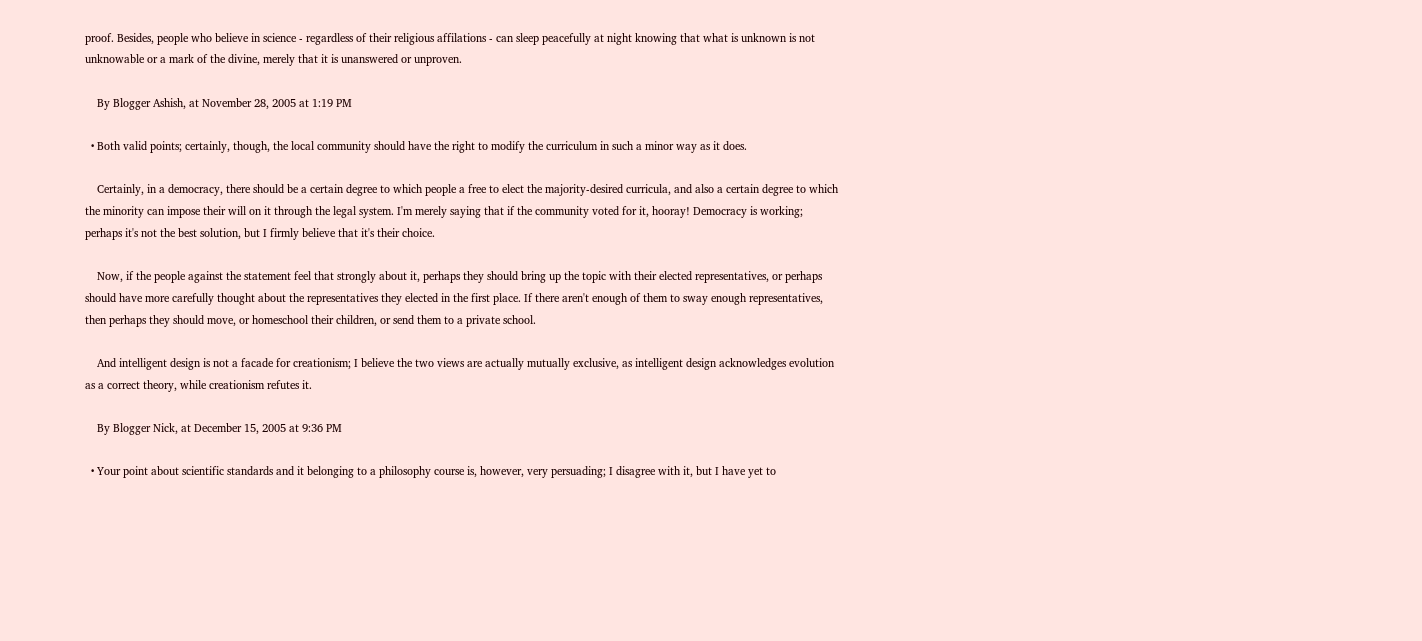proof. Besides, people who believe in science - regardless of their religious affilations - can sleep peacefully at night knowing that what is unknown is not unknowable or a mark of the divine, merely that it is unanswered or unproven.

    By Blogger Ashish, at November 28, 2005 at 1:19 PM

  • Both valid points; certainly, though, the local community should have the right to modify the curriculum in such a minor way as it does.

    Certainly, in a democracy, there should be a certain degree to which people a free to elect the majority-desired curricula, and also a certain degree to which the minority can impose their will on it through the legal system. I'm merely saying that if the community voted for it, hooray! Democracy is working; perhaps it's not the best solution, but I firmly believe that it's their choice.

    Now, if the people against the statement feel that strongly about it, perhaps they should bring up the topic with their elected representatives, or perhaps should have more carefully thought about the representatives they elected in the first place. If there aren't enough of them to sway enough representatives, then perhaps they should move, or homeschool their children, or send them to a private school.

    And intelligent design is not a facade for creationism; I believe the two views are actually mutually exclusive, as intelligent design acknowledges evolution as a correct theory, while creationism refutes it.

    By Blogger Nick, at December 15, 2005 at 9:36 PM

  • Your point about scientific standards and it belonging to a philosophy course is, however, very persuading; I disagree with it, but I have yet to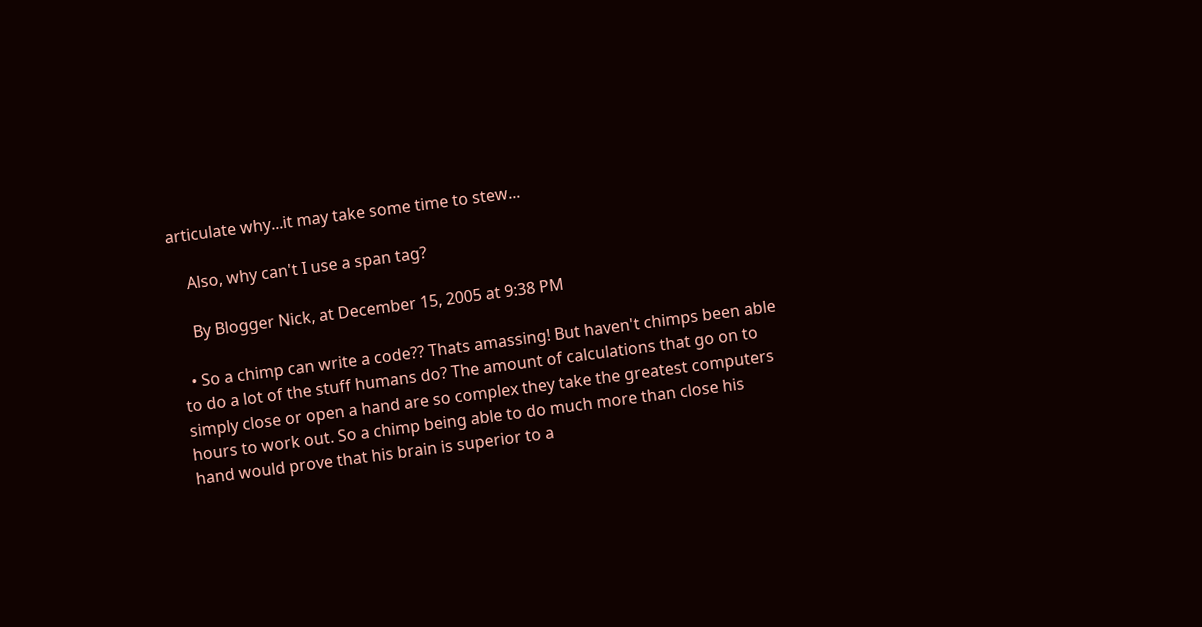articulate why...it may take some time to stew...

    Also, why can't I use a span tag?

    By Blogger Nick, at December 15, 2005 at 9:38 PM

  • So a chimp can write a code?? Thats amassing! But haven't chimps been able to do a lot of the stuff humans do? The amount of calculations that go on to simply close or open a hand are so complex they take the greatest computers hours to work out. So a chimp being able to do much more than close his hand would prove that his brain is superior to a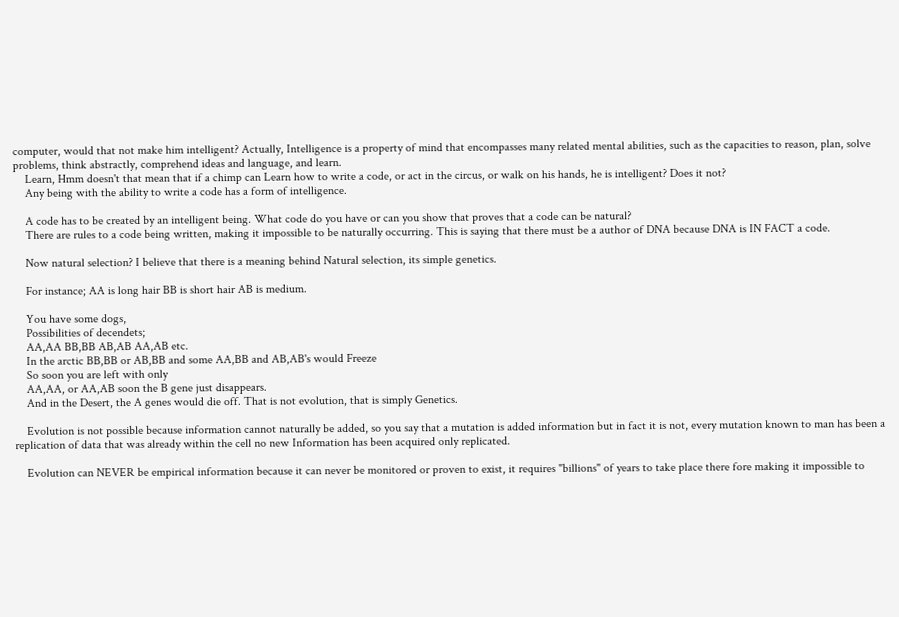computer, would that not make him intelligent? Actually, Intelligence is a property of mind that encompasses many related mental abilities, such as the capacities to reason, plan, solve problems, think abstractly, comprehend ideas and language, and learn.
    Learn, Hmm doesn't that mean that if a chimp can Learn how to write a code, or act in the circus, or walk on his hands, he is intelligent? Does it not?
    Any being with the ability to write a code has a form of intelligence.

    A code has to be created by an intelligent being. What code do you have or can you show that proves that a code can be natural?
    There are rules to a code being written, making it impossible to be naturally occurring. This is saying that there must be a author of DNA because DNA is IN FACT a code.

    Now natural selection? I believe that there is a meaning behind Natural selection, its simple genetics.

    For instance; AA is long hair BB is short hair AB is medium.

    You have some dogs,
    Possibilities of decendets;
    AA,AA BB,BB AB,AB AA,AB etc.
    In the arctic BB,BB or AB,BB and some AA,BB and AB,AB's would Freeze
    So soon you are left with only
    AA,AA, or AA,AB soon the B gene just disappears.
    And in the Desert, the A genes would die off. That is not evolution, that is simply Genetics.

    Evolution is not possible because information cannot naturally be added, so you say that a mutation is added information but in fact it is not, every mutation known to man has been a replication of data that was already within the cell no new Information has been acquired only replicated.

    Evolution can NEVER be empirical information because it can never be monitored or proven to exist, it requires "billions" of years to take place there fore making it impossible to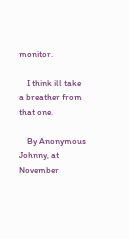monitor.

    I think ill take a breather from that one.

    By Anonymous Johnny, at November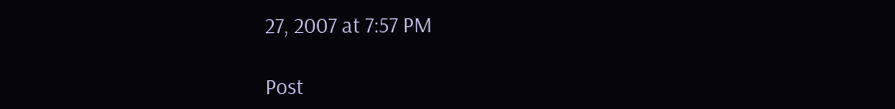27, 2007 at 7:57 PM

Post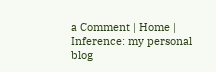a Comment | Home | Inference: my personal blog